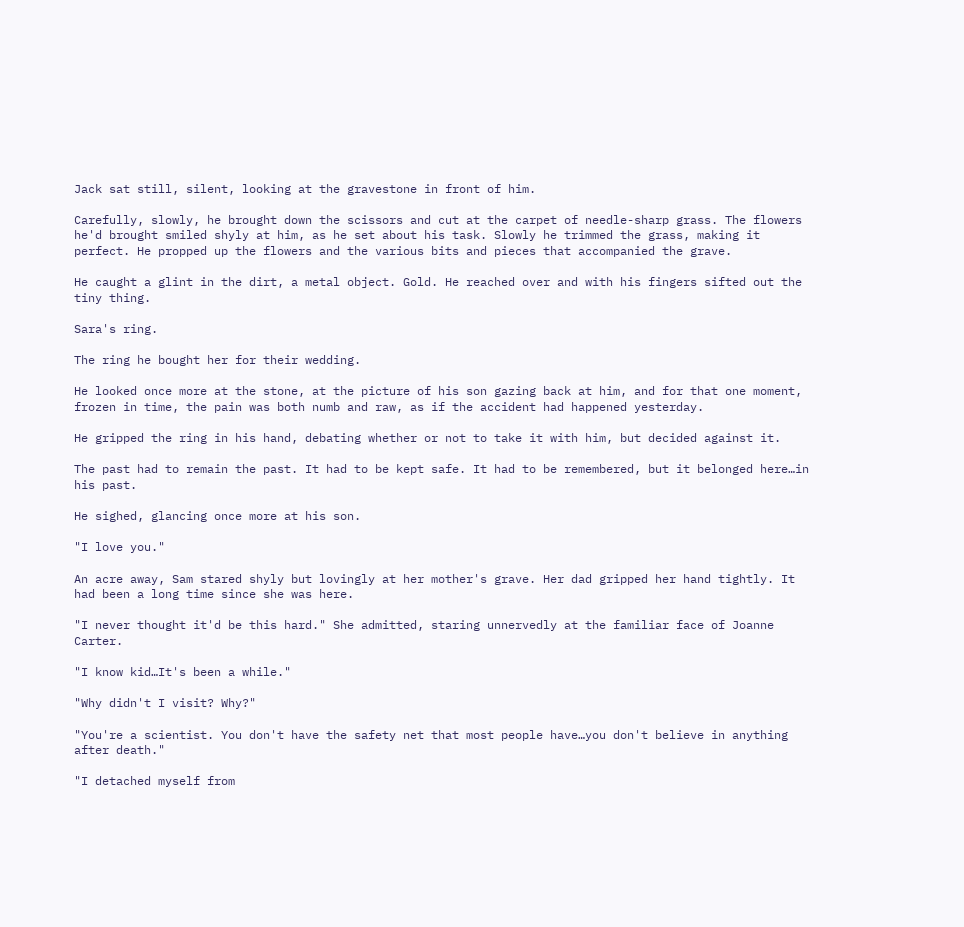Jack sat still, silent, looking at the gravestone in front of him.

Carefully, slowly, he brought down the scissors and cut at the carpet of needle-sharp grass. The flowers he'd brought smiled shyly at him, as he set about his task. Slowly he trimmed the grass, making it perfect. He propped up the flowers and the various bits and pieces that accompanied the grave.

He caught a glint in the dirt, a metal object. Gold. He reached over and with his fingers sifted out the tiny thing.

Sara's ring.

The ring he bought her for their wedding.

He looked once more at the stone, at the picture of his son gazing back at him, and for that one moment, frozen in time, the pain was both numb and raw, as if the accident had happened yesterday.

He gripped the ring in his hand, debating whether or not to take it with him, but decided against it.

The past had to remain the past. It had to be kept safe. It had to be remembered, but it belonged here…in his past.

He sighed, glancing once more at his son.

"I love you."

An acre away, Sam stared shyly but lovingly at her mother's grave. Her dad gripped her hand tightly. It had been a long time since she was here.

"I never thought it'd be this hard." She admitted, staring unnervedly at the familiar face of Joanne Carter.

"I know kid…It's been a while."

"Why didn't I visit? Why?"

"You're a scientist. You don't have the safety net that most people have…you don't believe in anything after death."

"I detached myself from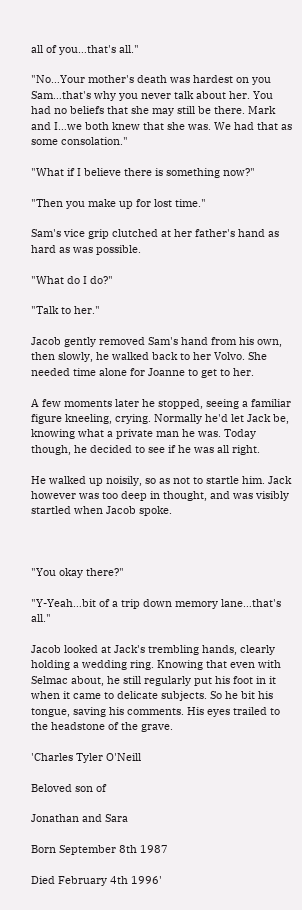all of you…that's all."

"No…Your mother's death was hardest on you Sam…that's why you never talk about her. You had no beliefs that she may still be there. Mark and I…we both knew that she was. We had that as some consolation."

"What if I believe there is something now?"

"Then you make up for lost time."

Sam's vice grip clutched at her father's hand as hard as was possible.

"What do I do?"

"Talk to her."

Jacob gently removed Sam's hand from his own, then slowly, he walked back to her Volvo. She needed time alone for Joanne to get to her.

A few moments later he stopped, seeing a familiar figure kneeling, crying. Normally he'd let Jack be, knowing what a private man he was. Today though, he decided to see if he was all right.

He walked up noisily, so as not to startle him. Jack however was too deep in thought, and was visibly startled when Jacob spoke.



"You okay there?"

"Y-Yeah…bit of a trip down memory lane…that's all."

Jacob looked at Jack's trembling hands, clearly holding a wedding ring. Knowing that even with Selmac about, he still regularly put his foot in it when it came to delicate subjects. So he bit his tongue, saving his comments. His eyes trailed to the headstone of the grave.

'Charles Tyler O'Neill

Beloved son of

Jonathan and Sara

Born September 8th 1987

Died February 4th 1996'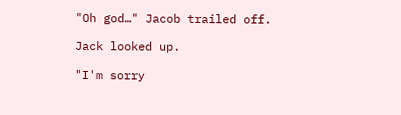"Oh god…" Jacob trailed off.

Jack looked up.

"I'm sorry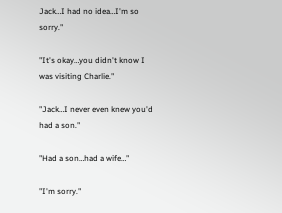Jack…I had no idea…I'm so sorry."

"It's okay…you didn't know I was visiting Charlie."

"Jack…I never even knew you'd had a son."

"Had a son…had a wife…"

"I'm sorry."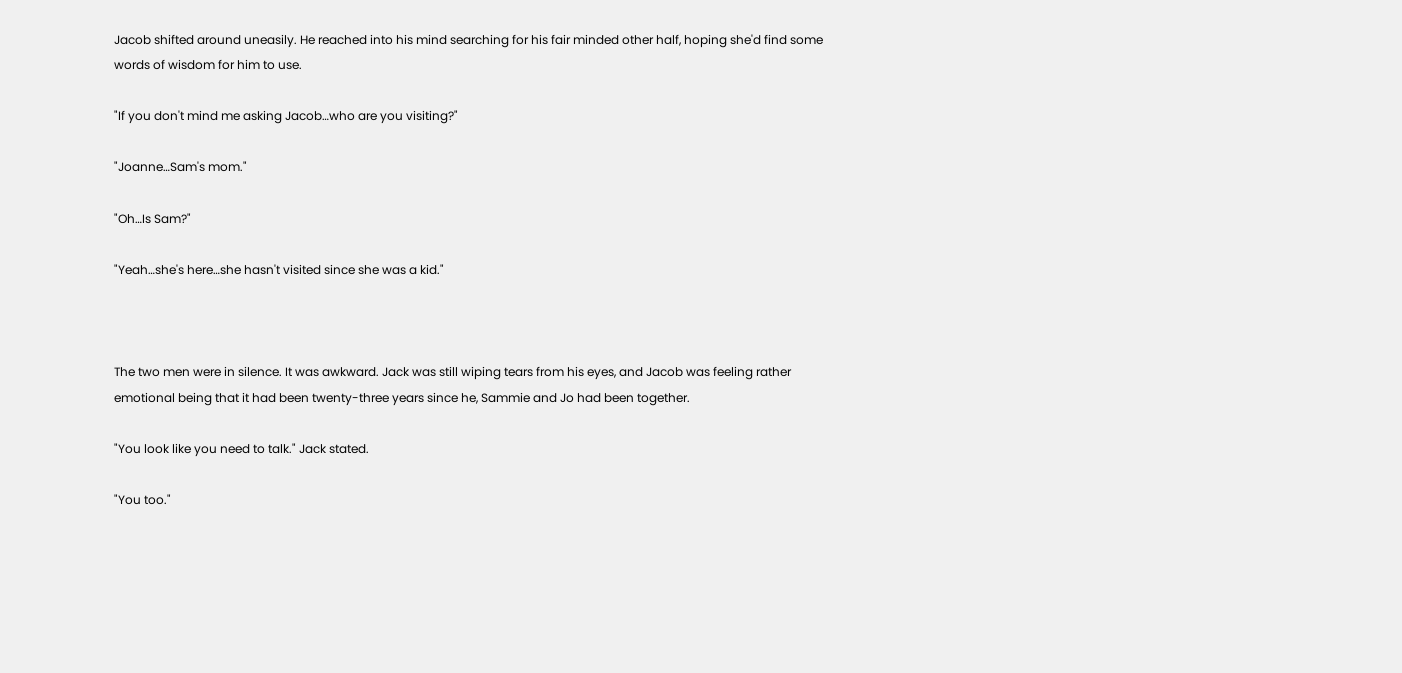Jacob shifted around uneasily. He reached into his mind searching for his fair minded other half, hoping she'd find some words of wisdom for him to use.

"If you don't mind me asking Jacob…who are you visiting?"

"Joanne…Sam's mom."

"Oh…Is Sam?"

"Yeah…she's here…she hasn't visited since she was a kid."



The two men were in silence. It was awkward. Jack was still wiping tears from his eyes, and Jacob was feeling rather emotional being that it had been twenty-three years since he, Sammie and Jo had been together.

"You look like you need to talk." Jack stated.

"You too."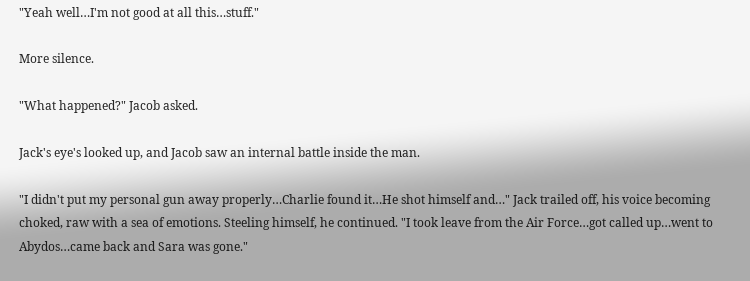"Yeah well…I'm not good at all this…stuff."

More silence.

"What happened?" Jacob asked.

Jack's eye's looked up, and Jacob saw an internal battle inside the man.

"I didn't put my personal gun away properly…Charlie found it…He shot himself and…" Jack trailed off, his voice becoming choked, raw with a sea of emotions. Steeling himself, he continued. "I took leave from the Air Force…got called up…went to Abydos…came back and Sara was gone."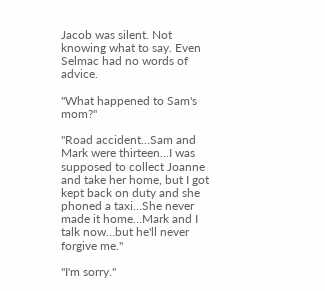Jacob was silent. Not knowing what to say. Even Selmac had no words of advice.

"What happened to Sam's mom?"

"Road accident…Sam and Mark were thirteen…I was supposed to collect Joanne and take her home, but I got kept back on duty and she phoned a taxi…She never made it home…Mark and I talk now…but he'll never forgive me."

"I'm sorry."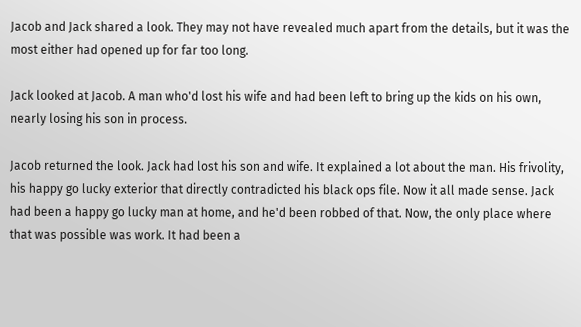Jacob and Jack shared a look. They may not have revealed much apart from the details, but it was the most either had opened up for far too long.

Jack looked at Jacob. A man who'd lost his wife and had been left to bring up the kids on his own, nearly losing his son in process.

Jacob returned the look. Jack had lost his son and wife. It explained a lot about the man. His frivolity, his happy go lucky exterior that directly contradicted his black ops file. Now it all made sense. Jack had been a happy go lucky man at home, and he'd been robbed of that. Now, the only place where that was possible was work. It had been a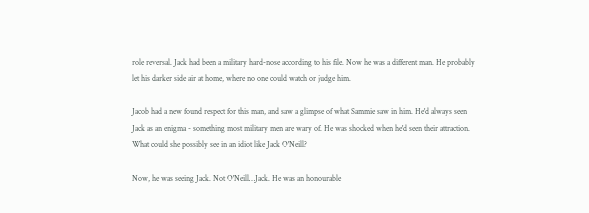role reversal. Jack had been a military hard-nose according to his file. Now he was a different man. He probably let his darker side air at home, where no one could watch or judge him.

Jacob had a new found respect for this man, and saw a glimpse of what Sammie saw in him. He'd always seen Jack as an enigma - something most military men are wary of. He was shocked when he'd seen their attraction. What could she possibly see in an idiot like Jack O'Neill?

Now, he was seeing Jack. Not O'Neill…Jack. He was an honourable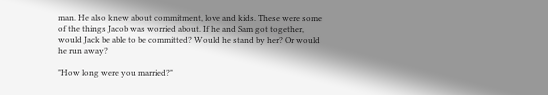man. He also knew about commitment, love and kids. These were some of the things Jacob was worried about. If he and Sam got together, would Jack be able to be committed? Would he stand by her? Or would he run away?

"How long were you married?"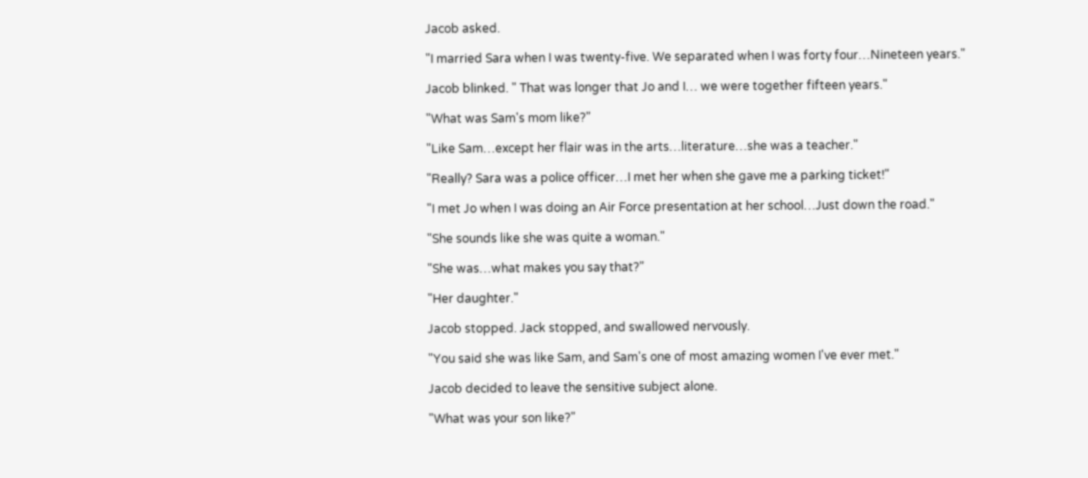Jacob asked.

"I married Sara when I was twenty-five. We separated when I was forty four…Nineteen years."

Jacob blinked. " That was longer that Jo and I… we were together fifteen years."

"What was Sam's mom like?"

"Like Sam…except her flair was in the arts…literature…she was a teacher."

"Really? Sara was a police officer…I met her when she gave me a parking ticket!"

"I met Jo when I was doing an Air Force presentation at her school…Just down the road."

"She sounds like she was quite a woman."

"She was…what makes you say that?"

"Her daughter."

Jacob stopped. Jack stopped, and swallowed nervously.

"You said she was like Sam, and Sam's one of most amazing women I've ever met."

Jacob decided to leave the sensitive subject alone.

"What was your son like?"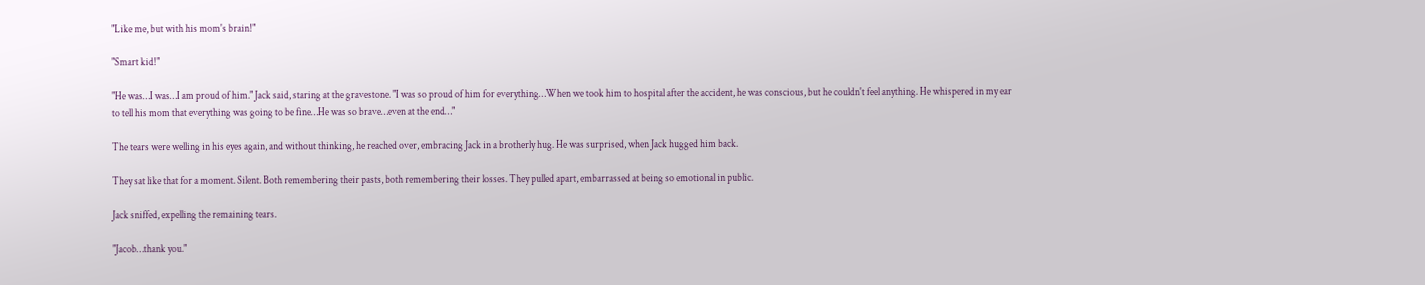"Like me, but with his mom's brain!"

"Smart kid!"

"He was…I was…I am proud of him." Jack said, staring at the gravestone. "I was so proud of him for everything…When we took him to hospital after the accident, he was conscious, but he couldn't feel anything. He whispered in my ear to tell his mom that everything was going to be fine…He was so brave…even at the end…"

The tears were welling in his eyes again, and without thinking, he reached over, embracing Jack in a brotherly hug. He was surprised, when Jack hugged him back.

They sat like that for a moment. Silent. Both remembering their pasts, both remembering their losses. They pulled apart, embarrassed at being so emotional in public.

Jack sniffed, expelling the remaining tears.

"Jacob…thank you."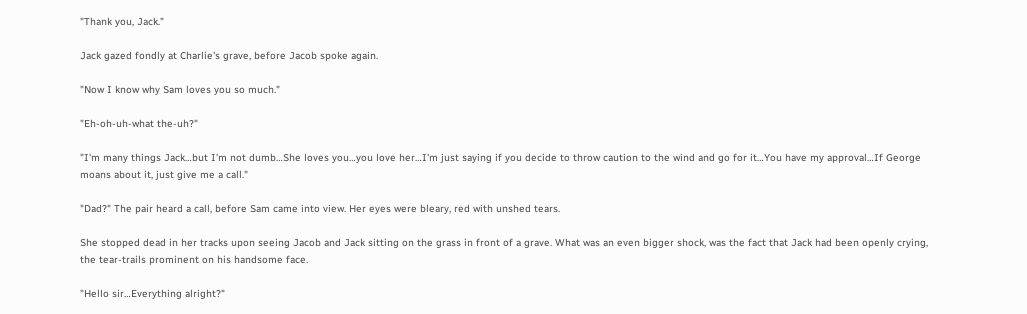"Thank you, Jack."

Jack gazed fondly at Charlie's grave, before Jacob spoke again.

"Now I know why Sam loves you so much."

"Eh-oh-uh-what the-uh?"

"I'm many things Jack…but I'm not dumb…She loves you…you love her…I'm just saying if you decide to throw caution to the wind and go for it…You have my approval…If George moans about it, just give me a call."

"Dad?" The pair heard a call, before Sam came into view. Her eyes were bleary, red with unshed tears.

She stopped dead in her tracks upon seeing Jacob and Jack sitting on the grass in front of a grave. What was an even bigger shock, was the fact that Jack had been openly crying, the tear-trails prominent on his handsome face.

"Hello sir…Everything alright?"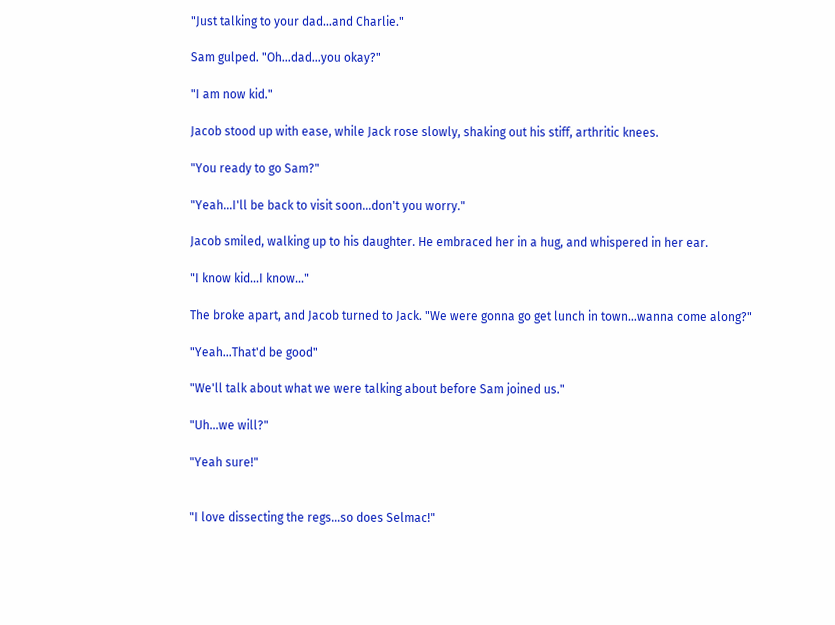"Just talking to your dad…and Charlie."

Sam gulped. "Oh…dad…you okay?"

"I am now kid."

Jacob stood up with ease, while Jack rose slowly, shaking out his stiff, arthritic knees.

"You ready to go Sam?"

"Yeah…I'll be back to visit soon…don't you worry."

Jacob smiled, walking up to his daughter. He embraced her in a hug, and whispered in her ear.

"I know kid…I know…"

The broke apart, and Jacob turned to Jack. "We were gonna go get lunch in town…wanna come along?"

"Yeah…That'd be good"

"We'll talk about what we were talking about before Sam joined us."

"Uh…we will?"

"Yeah sure!"


"I love dissecting the regs…so does Selmac!"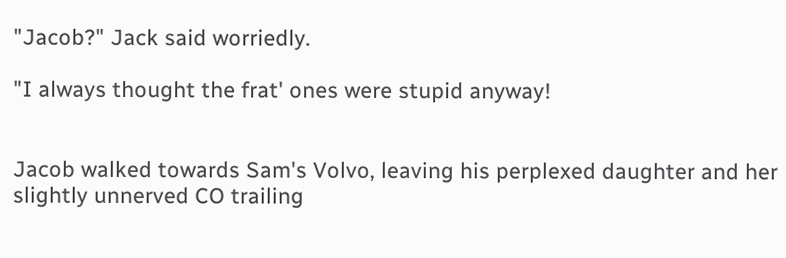"Jacob?" Jack said worriedly.

"I always thought the frat' ones were stupid anyway!


Jacob walked towards Sam's Volvo, leaving his perplexed daughter and her slightly unnerved CO trailing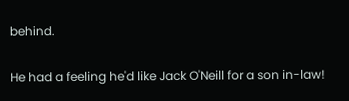behind.

He had a feeling he'd like Jack O'Neill for a son in-law!